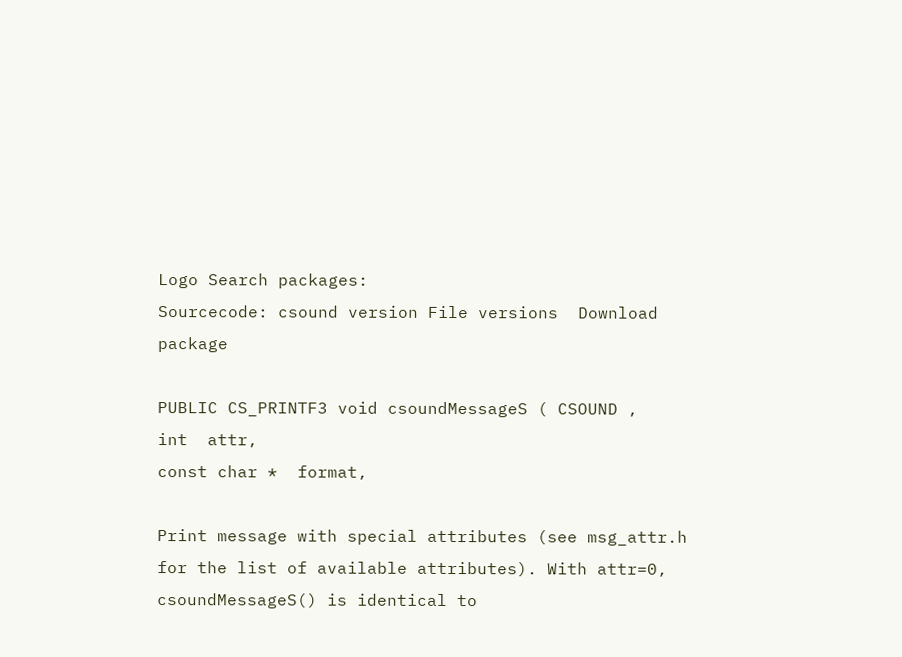Logo Search packages:
Sourcecode: csound version File versions  Download package

PUBLIC CS_PRINTF3 void csoundMessageS ( CSOUND ,
int  attr,
const char *  format,

Print message with special attributes (see msg_attr.h for the list of available attributes). With attr=0, csoundMessageS() is identical to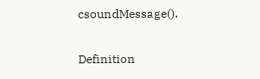csoundMessage().

Definition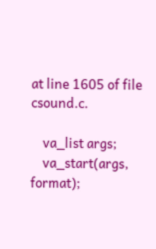at line 1605 of file csound.c.

    va_list args;
    va_start(args, format);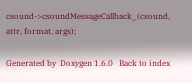csound->csoundMessageCallback_(csound, attr, format, args);

Generated by  Doxygen 1.6.0   Back to index